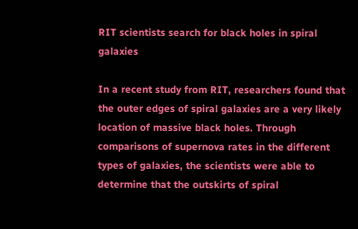RIT scientists search for black holes in spiral galaxies

In a recent study from RIT, researchers found that the outer edges of spiral galaxies are a very likely location of massive black holes. Through comparisons of supernova rates in the different types of galaxies, the scientists were able to determine that the outskirts of spiral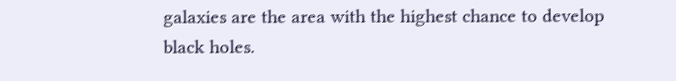galaxies are the area with the highest chance to develop black holes.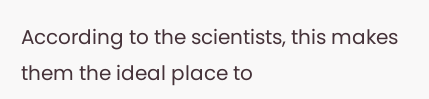According to the scientists, this makes them the ideal place to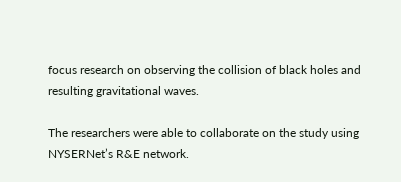focus research on observing the collision of black holes and resulting gravitational waves.

The researchers were able to collaborate on the study using NYSERNet’s R&E network.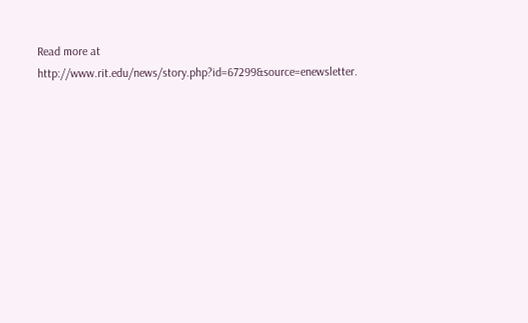Read more at http://www.rit.edu/news/story.php?id=67299&source=enewsletter.